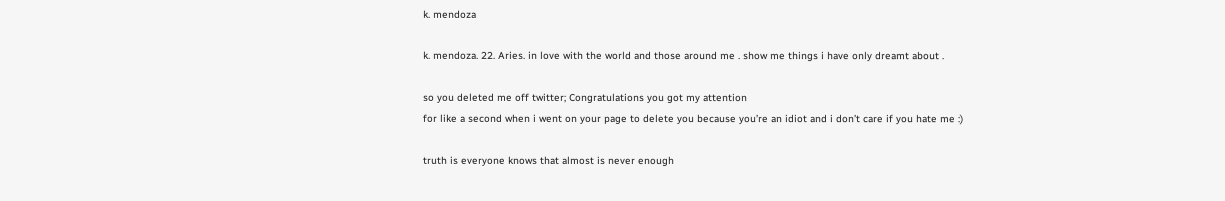k. mendoza

k. mendoza. 22. Aries. in love with the world and those around me . show me things i have only dreamt about .

so you deleted me off twitter; Congratulations you got my attention
for like a second when i went on your page to delete you because you’re an idiot and i don’t care if you hate me :)

truth is everyone knows that almost is never enough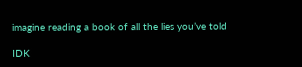imagine reading a book of all the lies you’ve told

IDK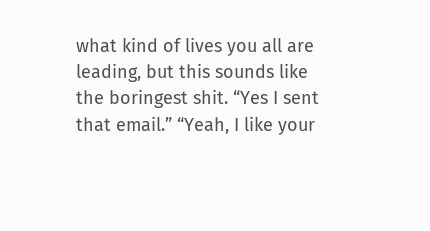what kind of lives you all are leading, but this sounds like the boringest shit. “Yes I sent that email.” “Yeah, I like your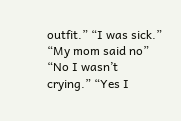outfit.” “I was sick.” “My mom said no” “No I wasn’t crying.” “Yes I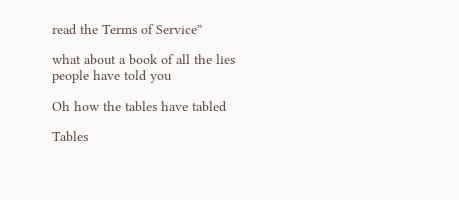read the Terms of Service”

what about a book of all the lies people have told you

Oh how the tables have tabled

Tables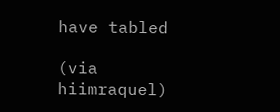have tabled

(via hiimraquel)